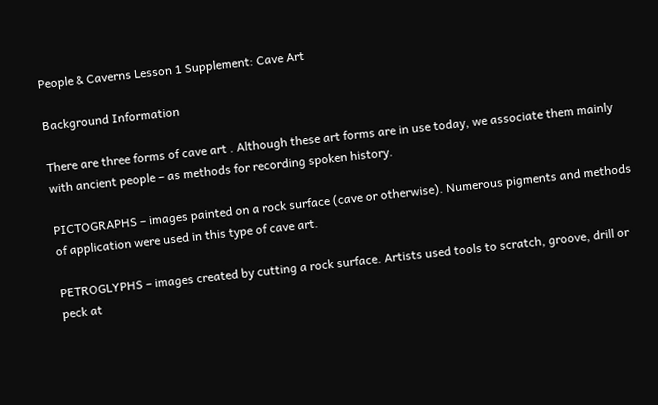People & Caverns Lesson 1 Supplement: Cave Art

Background Information

There are three forms of cave art . Although these art forms are in use today, we associate them mainly with ancient people – as methods for recording spoken history.

PICTOGRAPHS – images painted on a rock surface (cave or otherwise). Numerous pigments and methods of application were used in this type of cave art.

PETROGLYPHS – images created by cutting a rock surface. Artists used tools to scratch, groove, drill or peck at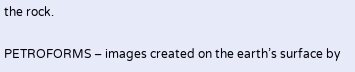the rock.

PETROFORMS – images created on the earth’s surface by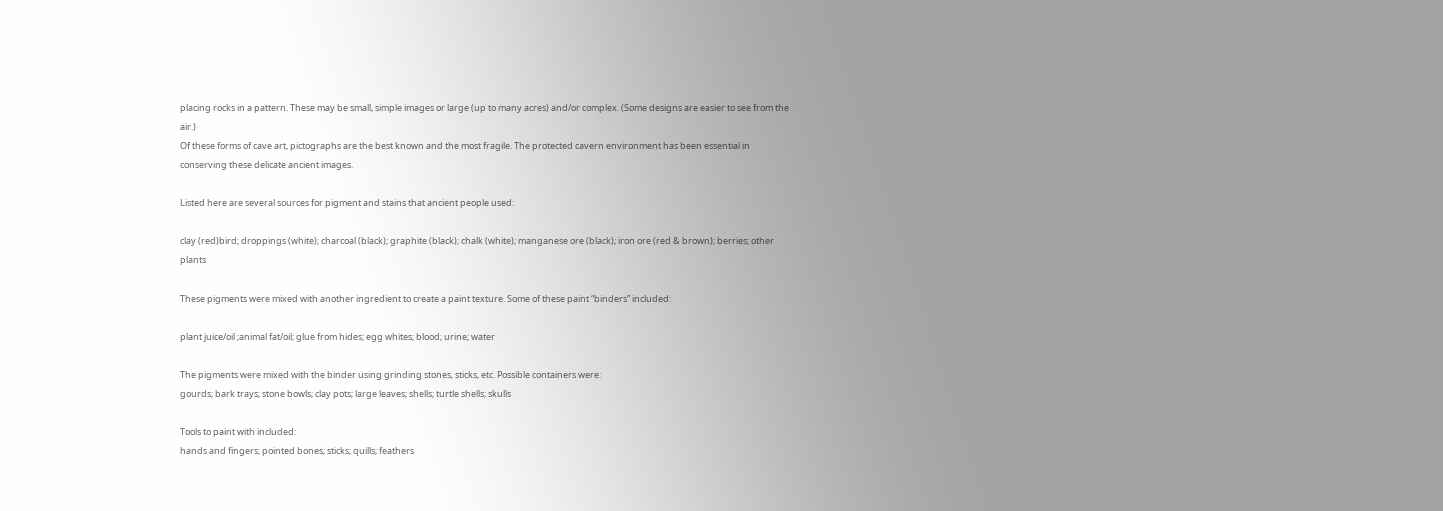placing rocks in a pattern. These may be small, simple images or large (up to many acres) and/or complex. (Some designs are easier to see from the air.)
Of these forms of cave art, pictographs are the best known and the most fragile. The protected cavern environment has been essential in conserving these delicate ancient images.

Listed here are several sources for pigment and stains that ancient people used:

clay (red)bird; droppings (white); charcoal (black); graphite (black); chalk (white); manganese ore (black); iron ore (red & brown); berries; other plants

These pigments were mixed with another ingredient to create a paint texture. Some of these paint “binders” included:

plant juice/oil ;animal fat/oil; glue from hides; egg whites; blood; urine; water

The pigments were mixed with the binder using grinding stones, sticks, etc. Possible containers were:
gourds; bark trays; stone bowls; clay pots; large leaves; shells; turtle shells; skulls

Tools to paint with included:
hands and fingers; pointed bones; sticks; quills; feathers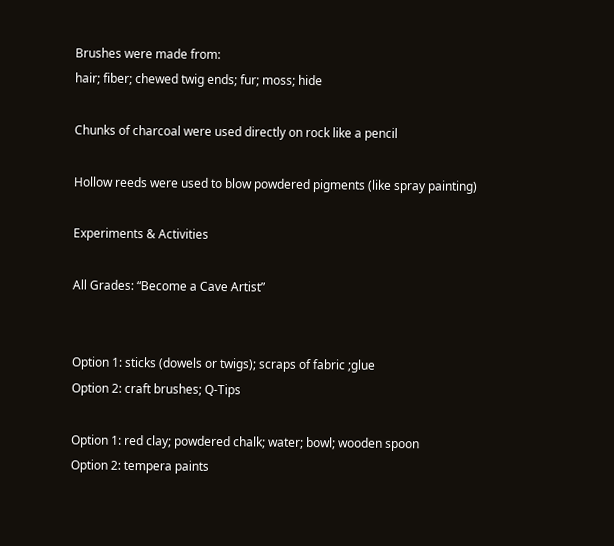Brushes were made from:
hair; fiber; chewed twig ends; fur; moss; hide

Chunks of charcoal were used directly on rock like a pencil

Hollow reeds were used to blow powdered pigments (like spray painting)

Experiments & Activities

All Grades: “Become a Cave Artist”


Option 1: sticks (dowels or twigs); scraps of fabric ;glue
Option 2: craft brushes; Q-Tips

Option 1: red clay; powdered chalk; water; bowl; wooden spoon
Option 2: tempera paints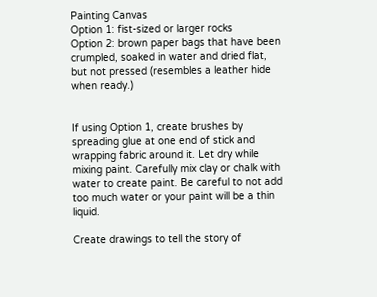Painting Canvas
Option 1: fist-sized or larger rocks
Option 2: brown paper bags that have been crumpled, soaked in water and dried flat, but not pressed (resembles a leather hide when ready.)


If using Option 1, create brushes by spreading glue at one end of stick and wrapping fabric around it. Let dry while mixing paint. Carefully mix clay or chalk with water to create paint. Be careful to not add too much water or your paint will be a thin liquid.

Create drawings to tell the story of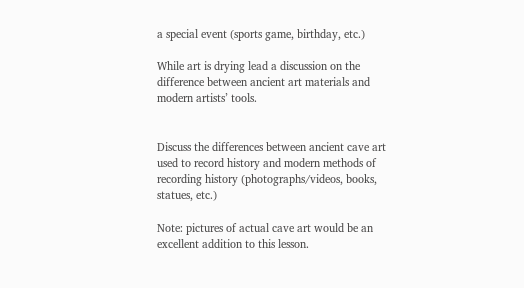a special event (sports game, birthday, etc.)

While art is drying lead a discussion on the difference between ancient art materials and modern artists’ tools.


Discuss the differences between ancient cave art used to record history and modern methods of recording history (photographs/videos, books, statues, etc.)

Note: pictures of actual cave art would be an excellent addition to this lesson.